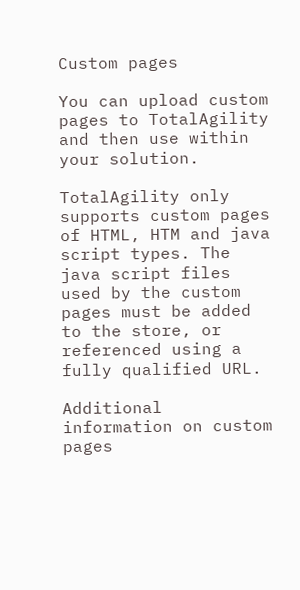Custom pages

You can upload custom pages to TotalAgility and then use within your solution.

TotalAgility only supports custom pages of HTML, HTM and java script types. The java script files used by the custom pages must be added to the store, or referenced using a fully qualified URL.

Additional information on custom pages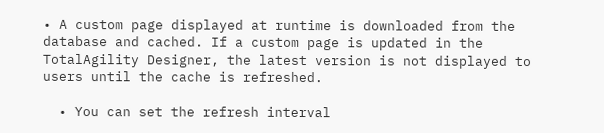• A custom page displayed at runtime is downloaded from the database and cached. If a custom page is updated in the TotalAgility Designer, the latest version is not displayed to users until the cache is refreshed.

  • You can set the refresh interval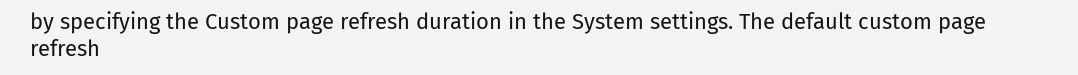by specifying the Custom page refresh duration in the System settings. The default custom page refresh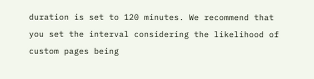duration is set to 120 minutes. We recommend that you set the interval considering the likelihood of custom pages being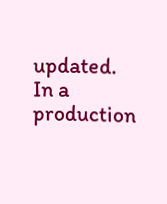updated. In a production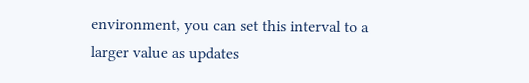environment, you can set this interval to a larger value as updates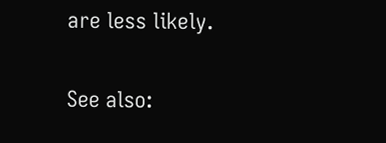are less likely.

See also: